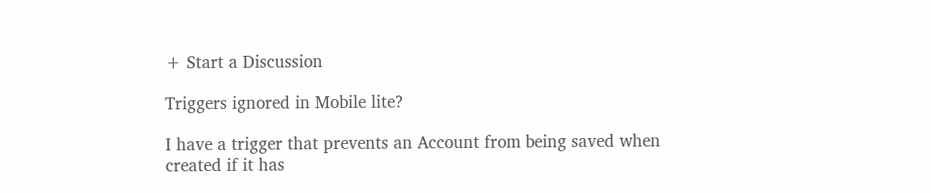+ Start a Discussion

Triggers ignored in Mobile lite?

I have a trigger that prevents an Account from being saved when created if it has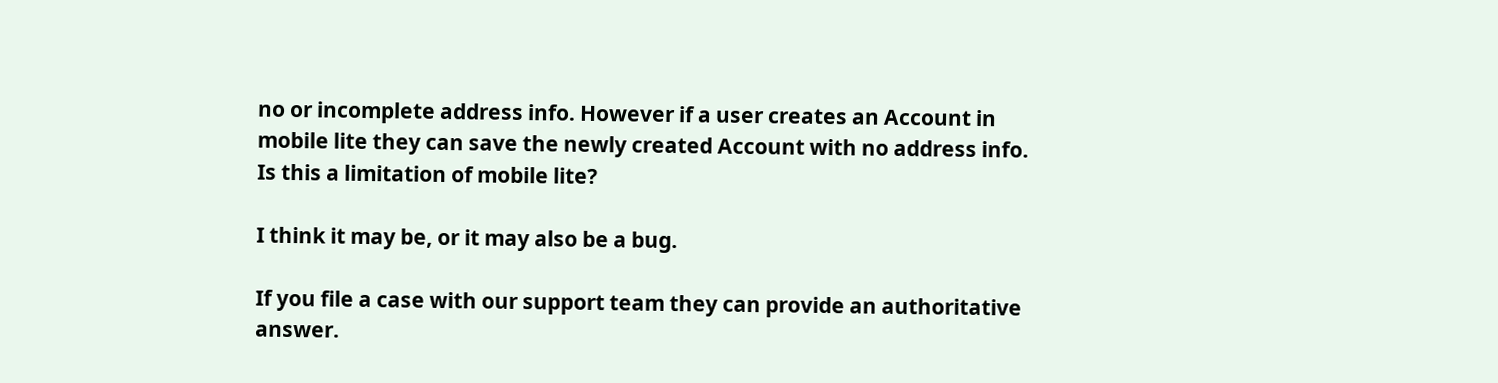no or incomplete address info. However if a user creates an Account in mobile lite they can save the newly created Account with no address info. Is this a limitation of mobile lite?

I think it may be, or it may also be a bug.

If you file a case with our support team they can provide an authoritative answer.